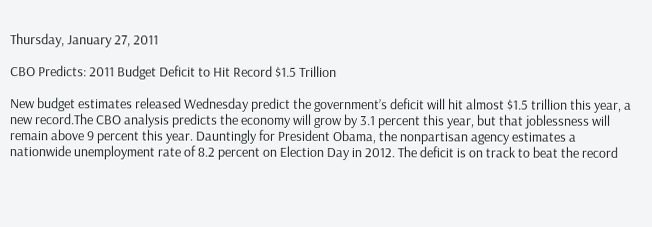Thursday, January 27, 2011

CBO Predicts: 2011 Budget Deficit to Hit Record $1.5 Trillion

New budget estimates released Wednesday predict the government’s deficit will hit almost $1.5 trillion this year, a new record.The CBO analysis predicts the economy will grow by 3.1 percent this year, but that joblessness will remain above 9 percent this year. Dauntingly for President Obama, the nonpartisan agency estimates a nationwide unemployment rate of 8.2 percent on Election Day in 2012. The deficit is on track to beat the record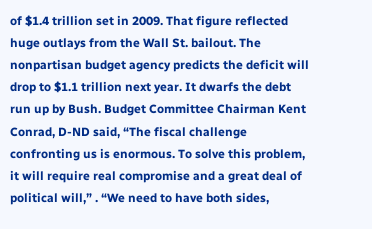of $1.4 trillion set in 2009. That figure reflected huge outlays from the Wall St. bailout. The nonpartisan budget agency predicts the deficit will drop to $1.1 trillion next year. It dwarfs the debt run up by Bush. Budget Committee Chairman Kent Conrad, D-ND said, “The fiscal challenge confronting us is enormous. To solve this problem, it will require real compromise and a great deal of political will,” . “We need to have both sides,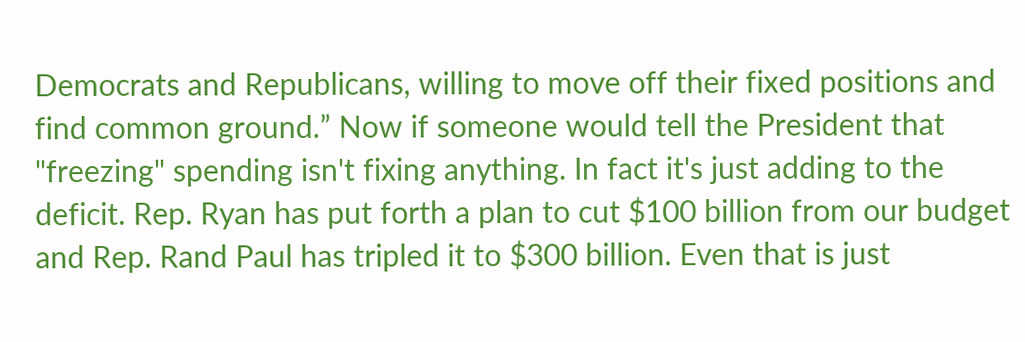Democrats and Republicans, willing to move off their fixed positions and find common ground.” Now if someone would tell the President that "freezing" spending isn't fixing anything. In fact it's just adding to the deficit. Rep. Ryan has put forth a plan to cut $100 billion from our budget and Rep. Rand Paul has tripled it to $300 billion. Even that is just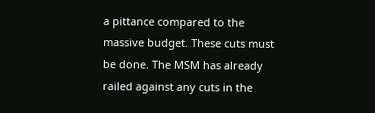a pittance compared to the massive budget. These cuts must be done. The MSM has already railed against any cuts in the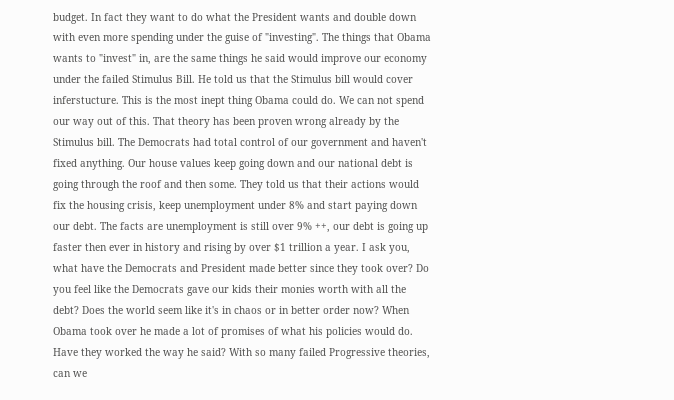budget. In fact they want to do what the President wants and double down with even more spending under the guise of "investing". The things that Obama wants to "invest" in, are the same things he said would improve our economy under the failed Stimulus Bill. He told us that the Stimulus bill would cover inferstucture. This is the most inept thing Obama could do. We can not spend our way out of this. That theory has been proven wrong already by the Stimulus bill. The Democrats had total control of our government and haven't fixed anything. Our house values keep going down and our national debt is going through the roof and then some. They told us that their actions would fix the housing crisis, keep unemployment under 8% and start paying down our debt. The facts are unemployment is still over 9% ++, our debt is going up faster then ever in history and rising by over $1 trillion a year. I ask you, what have the Democrats and President made better since they took over? Do you feel like the Democrats gave our kids their monies worth with all the debt? Does the world seem like it's in chaos or in better order now? When Obama took over he made a lot of promises of what his policies would do. Have they worked the way he said? With so many failed Progressive theories, can we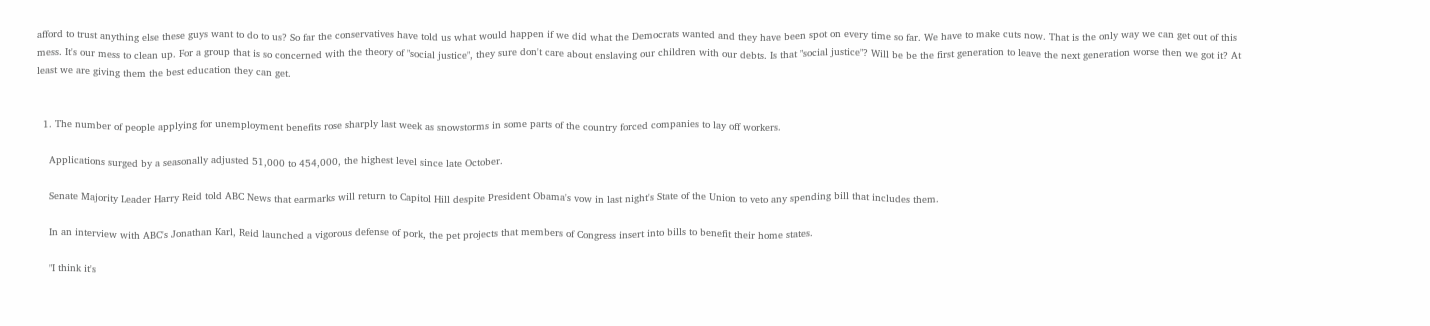afford to trust anything else these guys want to do to us? So far the conservatives have told us what would happen if we did what the Democrats wanted and they have been spot on every time so far. We have to make cuts now. That is the only way we can get out of this mess. It's our mess to clean up. For a group that is so concerned with the theory of "social justice", they sure don't care about enslaving our children with our debts. Is that "social justice"? Will be be the first generation to leave the next generation worse then we got it? At least we are giving them the best education they can get.


  1. The number of people applying for unemployment benefits rose sharply last week as snowstorms in some parts of the country forced companies to lay off workers.

    Applications surged by a seasonally adjusted 51,000 to 454,000, the highest level since late October.

    Senate Majority Leader Harry Reid told ABC News that earmarks will return to Capitol Hill despite President Obama's vow in last night's State of the Union to veto any spending bill that includes them.

    In an interview with ABC's Jonathan Karl, Reid launched a vigorous defense of pork, the pet projects that members of Congress insert into bills to benefit their home states.

    "I think it's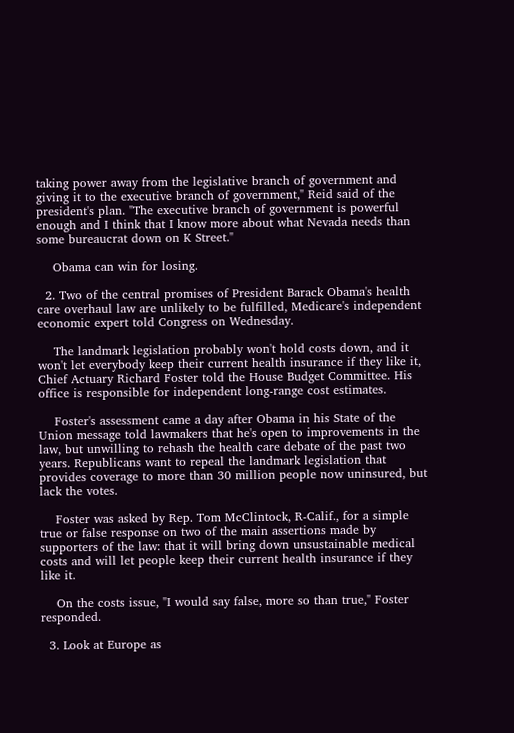taking power away from the legislative branch of government and giving it to the executive branch of government," Reid said of the president's plan. "The executive branch of government is powerful enough and I think that I know more about what Nevada needs than some bureaucrat down on K Street."

    Obama can win for losing.

  2. Two of the central promises of President Barack Obama's health care overhaul law are unlikely to be fulfilled, Medicare's independent economic expert told Congress on Wednesday.

    The landmark legislation probably won't hold costs down, and it won't let everybody keep their current health insurance if they like it, Chief Actuary Richard Foster told the House Budget Committee. His office is responsible for independent long-range cost estimates.

    Foster's assessment came a day after Obama in his State of the Union message told lawmakers that he's open to improvements in the law, but unwilling to rehash the health care debate of the past two years. Republicans want to repeal the landmark legislation that provides coverage to more than 30 million people now uninsured, but lack the votes.

    Foster was asked by Rep. Tom McClintock, R-Calif., for a simple true or false response on two of the main assertions made by supporters of the law: that it will bring down unsustainable medical costs and will let people keep their current health insurance if they like it.

    On the costs issue, "I would say false, more so than true," Foster responded.

  3. Look at Europe as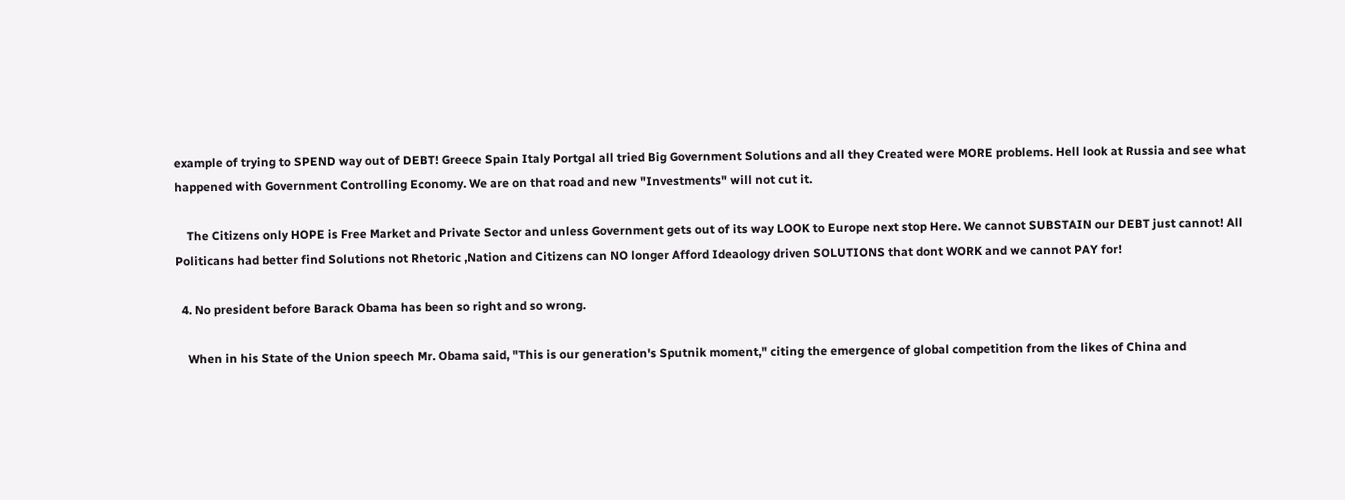example of trying to SPEND way out of DEBT! Greece Spain Italy Portgal all tried Big Government Solutions and all they Created were MORE problems. Hell look at Russia and see what happened with Government Controlling Economy. We are on that road and new "Investments" will not cut it.

    The Citizens only HOPE is Free Market and Private Sector and unless Government gets out of its way LOOK to Europe next stop Here. We cannot SUBSTAIN our DEBT just cannot! All Politicans had better find Solutions not Rhetoric ,Nation and Citizens can NO longer Afford Ideaology driven SOLUTIONS that dont WORK and we cannot PAY for!

  4. No president before Barack Obama has been so right and so wrong.

    When in his State of the Union speech Mr. Obama said, "This is our generation's Sputnik moment," citing the emergence of global competition from the likes of China and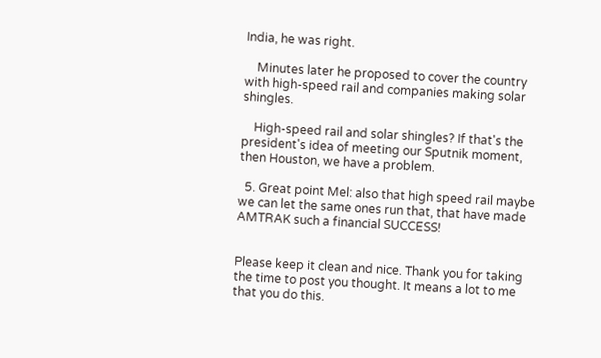India, he was right.

    Minutes later he proposed to cover the country with high-speed rail and companies making solar shingles.

    High-speed rail and solar shingles? If that's the president's idea of meeting our Sputnik moment, then Houston, we have a problem.

  5. Great point Mel: also that high speed rail maybe we can let the same ones run that, that have made AMTRAK such a financial SUCCESS!


Please keep it clean and nice. Thank you for taking the time to post you thought. It means a lot to me that you do this.